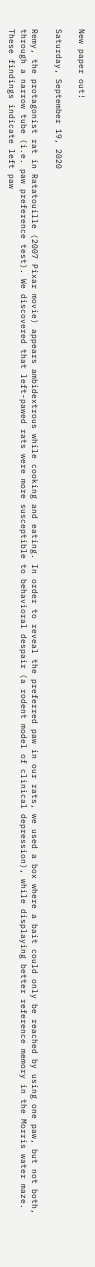New paper out!

Saturday, September 19, 2020

Remy, the protagonist rat in Ratatouille (2007 Pixar movie) appears ambidextrous while cooking and eating. In order to reveal the preferred paw in our rats, we used a box where a bait could only be reached by using one paw, but not both, through a narrow tube (i.e. paw preference test). We discovered that left-pawed rats were more susceptible to behavioral despair (a rodent model of clinical depression), while displaying better reference memory in the Morris water maze. These findings indicate left paw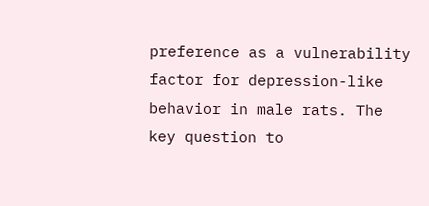preference as a vulnerability factor for depression-like behavior in male rats. The key question to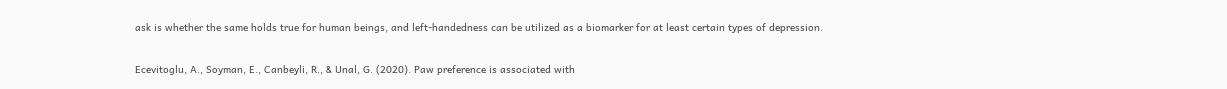ask is whether the same holds true for human beings, and left-handedness can be utilized as a biomarker for at least certain types of depression.

Ecevitoglu, A., Soyman, E., Canbeyli, R., & Unal, G. (2020). Paw preference is associated with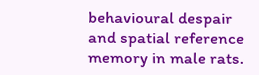behavioural despair and spatial reference memory in male rats.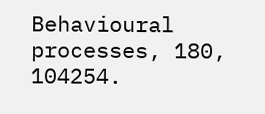Behavioural processes, 180, 104254.